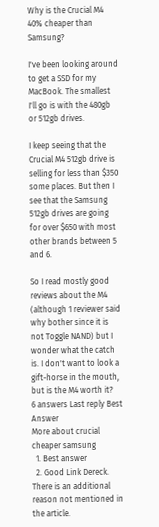Why is the Crucial M4 40% cheaper than Samsung?

I've been looking around to get a SSD for my MacBook. The smallest I'll go is with the 480gb or 512gb drives.

I keep seeing that the Crucial M4 512gb drive is selling for less than $350 some places. But then I see that the Samsung 512gb drives are going for over $650 with most other brands between 5 and 6.

So I read mostly good reviews about the M4 (although 1 reviewer said why bother since it is not Toggle NAND) but I wonder what the catch is. I don't want to look a gift-horse in the mouth, but is the M4 worth it?
6 answers Last reply Best Answer
More about crucial cheaper samsung
  1. Best answer
  2. Good Link Dereck. There is an additional reason not mentioned in the article.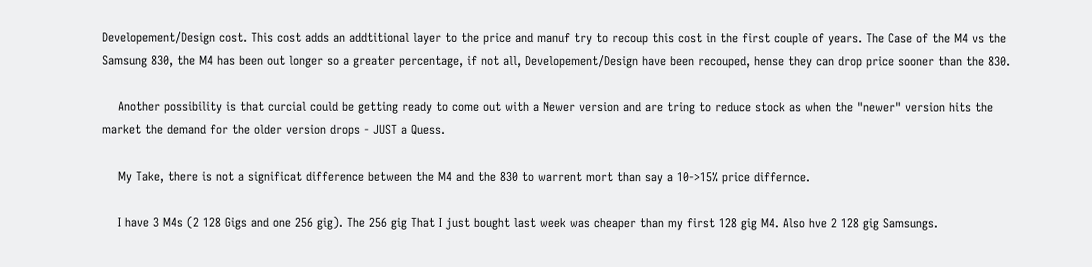Developement/Design cost. This cost adds an addtitional layer to the price and manuf try to recoup this cost in the first couple of years. The Case of the M4 vs the Samsung 830, the M4 has been out longer so a greater percentage, if not all, Developement/Design have been recouped, hense they can drop price sooner than the 830.

    Another possibility is that curcial could be getting ready to come out with a Newer version and are tring to reduce stock as when the "newer" version hits the market the demand for the older version drops - JUST a Quess.

    My Take, there is not a significat difference between the M4 and the 830 to warrent mort than say a 10->15% price differnce.

    I have 3 M4s (2 128 Gigs and one 256 gig). The 256 gig That I just bought last week was cheaper than my first 128 gig M4. Also hve 2 128 gig Samsungs.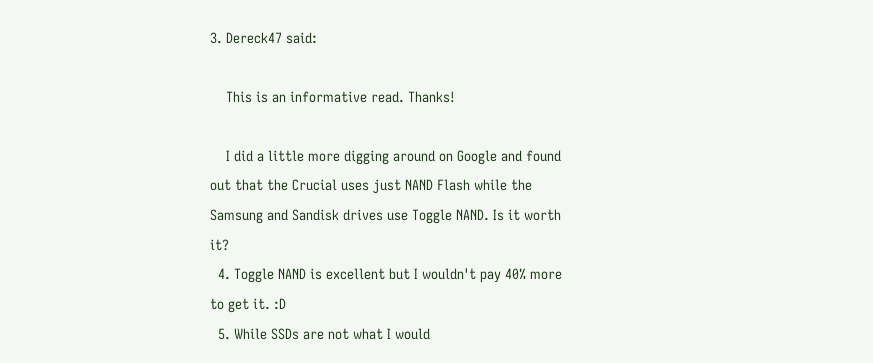3. Dereck47 said:

    This is an informative read. Thanks!

    I did a little more digging around on Google and found out that the Crucial uses just NAND Flash while the Samsung and Sandisk drives use Toggle NAND. Is it worth it?
  4. Toggle NAND is excellent but I wouldn't pay 40% more to get it. :D
  5. While SSDs are not what I would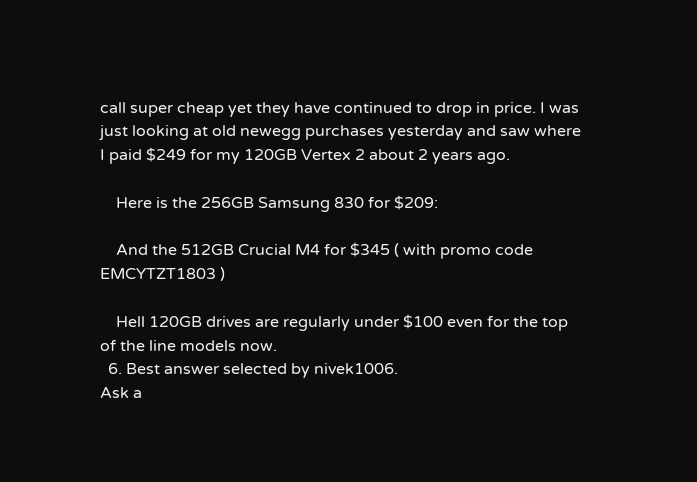call super cheap yet they have continued to drop in price. I was just looking at old newegg purchases yesterday and saw where I paid $249 for my 120GB Vertex 2 about 2 years ago.

    Here is the 256GB Samsung 830 for $209:

    And the 512GB Crucial M4 for $345 ( with promo code EMCYTZT1803 )

    Hell 120GB drives are regularly under $100 even for the top of the line models now.
  6. Best answer selected by nivek1006.
Ask a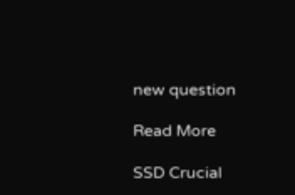new question

Read More

SSD Crucial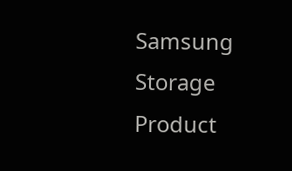Samsung Storage Product